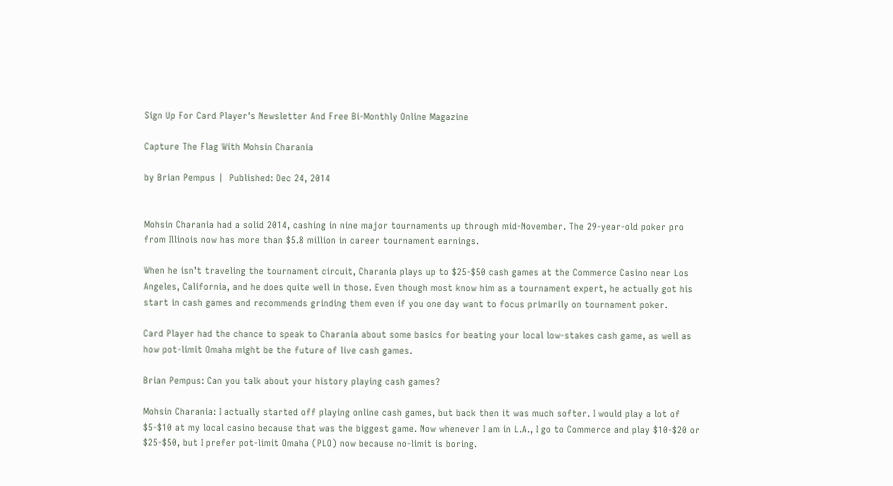Sign Up For Card Player's Newsletter And Free Bi-Monthly Online Magazine

Capture The Flag With Mohsin Charania

by Brian Pempus |  Published: Dec 24, 2014


Mohsin Charania had a solid 2014, cashing in nine major tournaments up through mid-November. The 29-year-old poker pro from Illinois now has more than $5.8 million in career tournament earnings.

When he isn’t traveling the tournament circuit, Charania plays up to $25-$50 cash games at the Commerce Casino near Los Angeles, California, and he does quite well in those. Even though most know him as a tournament expert, he actually got his start in cash games and recommends grinding them even if you one day want to focus primarily on tournament poker.

Card Player had the chance to speak to Charania about some basics for beating your local low-stakes cash game, as well as how pot-limit Omaha might be the future of live cash games.

Brian Pempus: Can you talk about your history playing cash games?

Mohsin Charania: I actually started off playing online cash games, but back then it was much softer. I would play a lot of $5-$10 at my local casino because that was the biggest game. Now whenever I am in L.A., I go to Commerce and play $10-$20 or $25-$50, but I prefer pot-limit Omaha (PLO) now because no-limit is boring.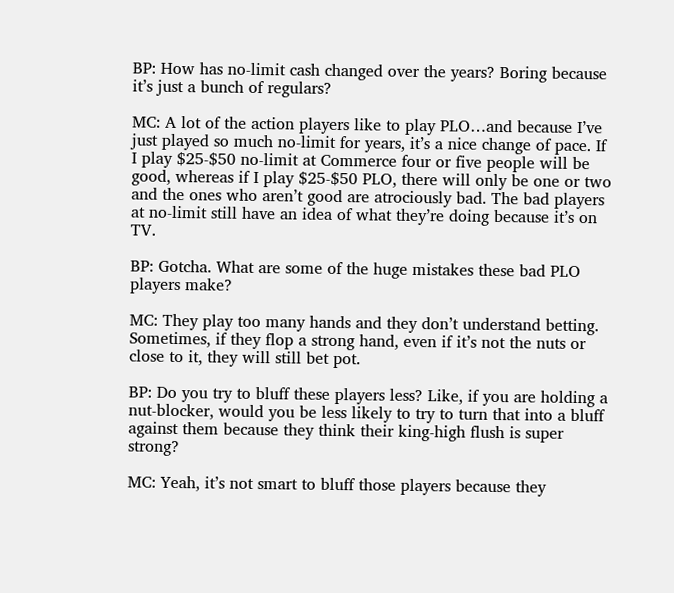BP: How has no-limit cash changed over the years? Boring because it’s just a bunch of regulars?

MC: A lot of the action players like to play PLO…and because I’ve just played so much no-limit for years, it’s a nice change of pace. If I play $25-$50 no-limit at Commerce four or five people will be good, whereas if I play $25-$50 PLO, there will only be one or two and the ones who aren’t good are atrociously bad. The bad players at no-limit still have an idea of what they’re doing because it’s on TV.

BP: Gotcha. What are some of the huge mistakes these bad PLO players make?

MC: They play too many hands and they don’t understand betting. Sometimes, if they flop a strong hand, even if it’s not the nuts or close to it, they will still bet pot.

BP: Do you try to bluff these players less? Like, if you are holding a nut-blocker, would you be less likely to try to turn that into a bluff against them because they think their king-high flush is super strong?

MC: Yeah, it’s not smart to bluff those players because they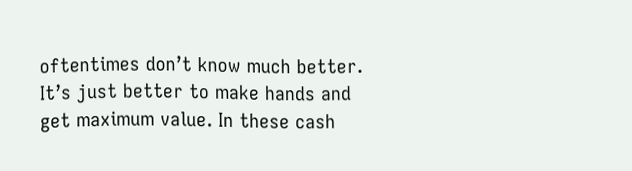oftentimes don’t know much better. It’s just better to make hands and get maximum value. In these cash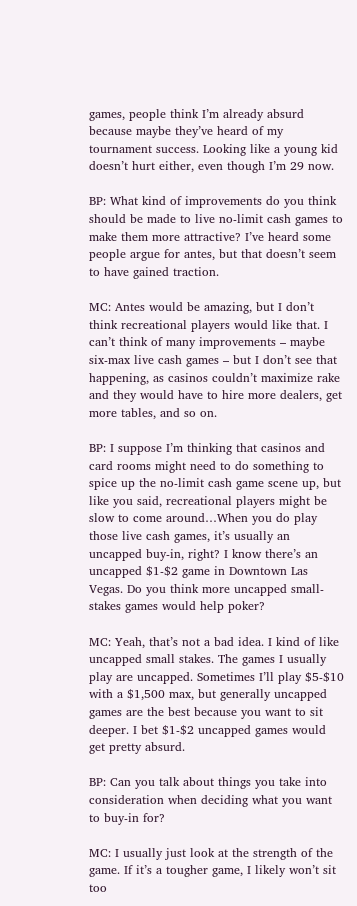games, people think I’m already absurd because maybe they’ve heard of my tournament success. Looking like a young kid doesn’t hurt either, even though I’m 29 now.

BP: What kind of improvements do you think should be made to live no-limit cash games to make them more attractive? I’ve heard some people argue for antes, but that doesn’t seem to have gained traction.

MC: Antes would be amazing, but I don’t think recreational players would like that. I can’t think of many improvements – maybe six-max live cash games – but I don’t see that happening, as casinos couldn’t maximize rake and they would have to hire more dealers, get more tables, and so on.

BP: I suppose I’m thinking that casinos and card rooms might need to do something to spice up the no-limit cash game scene up, but like you said, recreational players might be slow to come around…When you do play those live cash games, it’s usually an uncapped buy-in, right? I know there’s an uncapped $1-$2 game in Downtown Las Vegas. Do you think more uncapped small-stakes games would help poker?

MC: Yeah, that’s not a bad idea. I kind of like uncapped small stakes. The games I usually play are uncapped. Sometimes I’ll play $5-$10 with a $1,500 max, but generally uncapped games are the best because you want to sit deeper. I bet $1-$2 uncapped games would get pretty absurd.

BP: Can you talk about things you take into consideration when deciding what you want to buy-in for?

MC: I usually just look at the strength of the game. If it’s a tougher game, I likely won’t sit too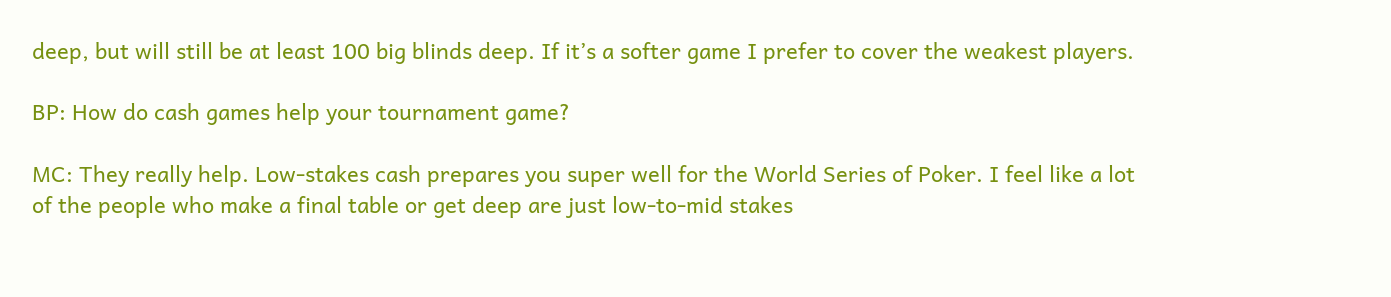deep, but will still be at least 100 big blinds deep. If it’s a softer game I prefer to cover the weakest players.

BP: How do cash games help your tournament game?

MC: They really help. Low-stakes cash prepares you super well for the World Series of Poker. I feel like a lot of the people who make a final table or get deep are just low-to-mid stakes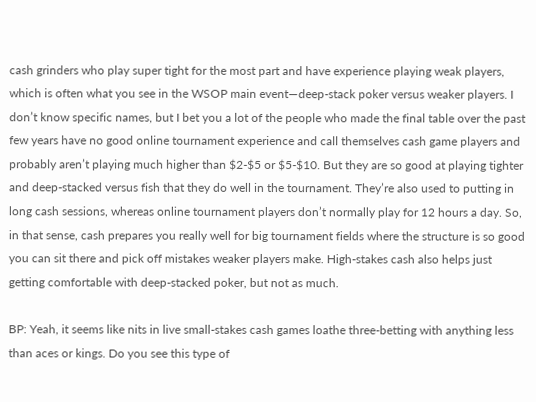cash grinders who play super tight for the most part and have experience playing weak players, which is often what you see in the WSOP main event—deep-stack poker versus weaker players. I don’t know specific names, but I bet you a lot of the people who made the final table over the past few years have no good online tournament experience and call themselves cash game players and probably aren’t playing much higher than $2-$5 or $5-$10. But they are so good at playing tighter and deep-stacked versus fish that they do well in the tournament. They’re also used to putting in long cash sessions, whereas online tournament players don’t normally play for 12 hours a day. So, in that sense, cash prepares you really well for big tournament fields where the structure is so good you can sit there and pick off mistakes weaker players make. High-stakes cash also helps just getting comfortable with deep-stacked poker, but not as much.

BP: Yeah, it seems like nits in live small-stakes cash games loathe three-betting with anything less than aces or kings. Do you see this type of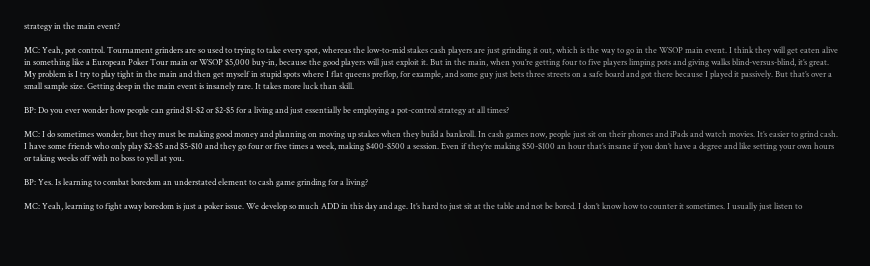strategy in the main event?

MC: Yeah, pot control. Tournament grinders are so used to trying to take every spot, whereas the low-to-mid stakes cash players are just grinding it out, which is the way to go in the WSOP main event. I think they will get eaten alive in something like a European Poker Tour main or WSOP $5,000 buy-in, because the good players will just exploit it. But in the main, when you’re getting four to five players limping pots and giving walks blind-versus-blind, it’s great. My problem is I try to play tight in the main and then get myself in stupid spots where I flat queens preflop, for example, and some guy just bets three streets on a safe board and got there because I played it passively. But that’s over a small sample size. Getting deep in the main event is insanely rare. It takes more luck than skill.

BP: Do you ever wonder how people can grind $1-$2 or $2-$5 for a living and just essentially be employing a pot-control strategy at all times?

MC: I do sometimes wonder, but they must be making good money and planning on moving up stakes when they build a bankroll. In cash games now, people just sit on their phones and iPads and watch movies. It’s easier to grind cash. I have some friends who only play $2-$5 and $5-$10 and they go four or five times a week, making $400-$500 a session. Even if they’re making $50-$100 an hour that’s insane if you don’t have a degree and like setting your own hours or taking weeks off with no boss to yell at you.

BP: Yes. Is learning to combat boredom an understated element to cash game grinding for a living?

MC: Yeah, learning to fight away boredom is just a poker issue. We develop so much ADD in this day and age. It’s hard to just sit at the table and not be bored. I don’t know how to counter it sometimes. I usually just listen to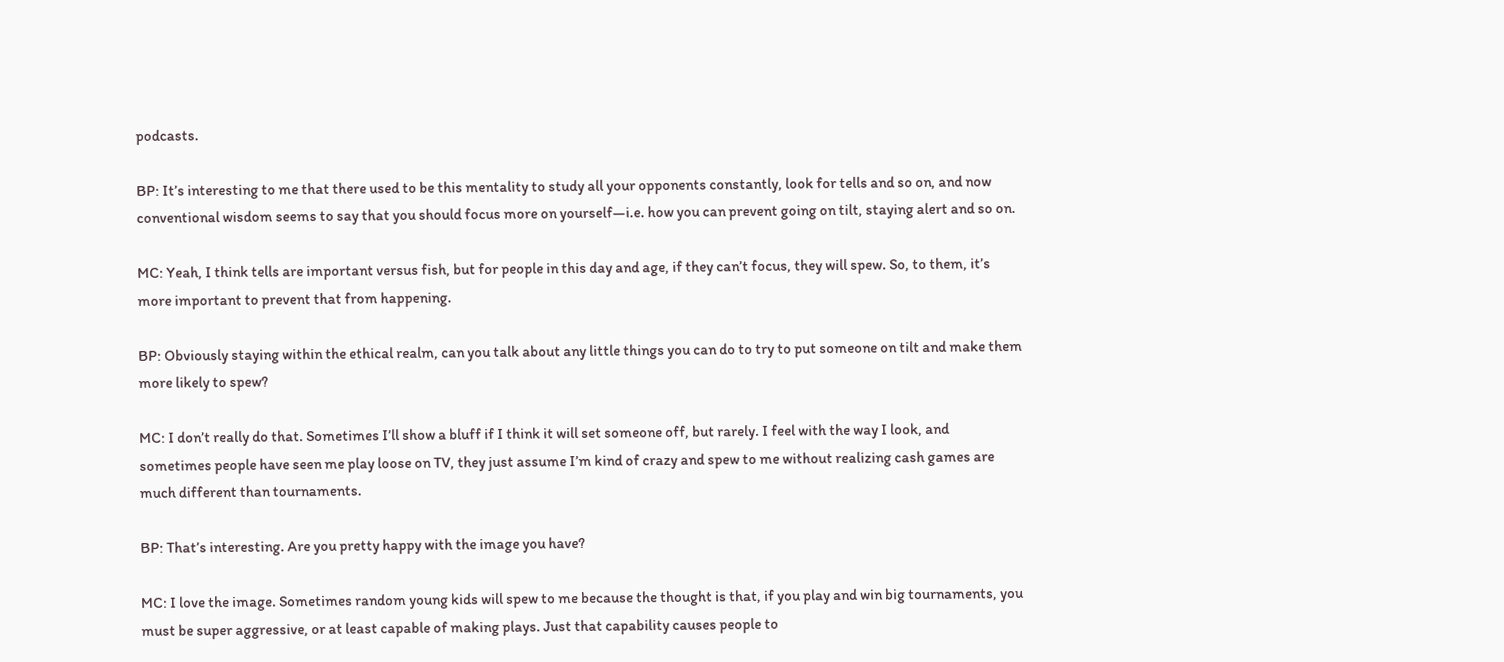podcasts.

BP: It’s interesting to me that there used to be this mentality to study all your opponents constantly, look for tells and so on, and now conventional wisdom seems to say that you should focus more on yourself—i.e. how you can prevent going on tilt, staying alert and so on.

MC: Yeah, I think tells are important versus fish, but for people in this day and age, if they can’t focus, they will spew. So, to them, it’s more important to prevent that from happening.

BP: Obviously staying within the ethical realm, can you talk about any little things you can do to try to put someone on tilt and make them more likely to spew?

MC: I don’t really do that. Sometimes I’ll show a bluff if I think it will set someone off, but rarely. I feel with the way I look, and sometimes people have seen me play loose on TV, they just assume I’m kind of crazy and spew to me without realizing cash games are much different than tournaments.

BP: That’s interesting. Are you pretty happy with the image you have?

MC: I love the image. Sometimes random young kids will spew to me because the thought is that, if you play and win big tournaments, you must be super aggressive, or at least capable of making plays. Just that capability causes people to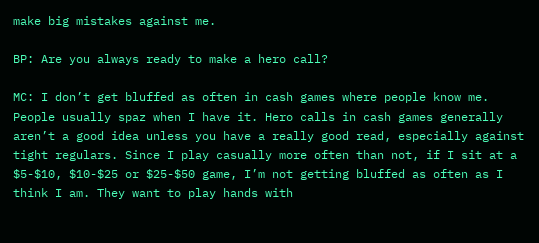make big mistakes against me.

BP: Are you always ready to make a hero call?

MC: I don’t get bluffed as often in cash games where people know me. People usually spaz when I have it. Hero calls in cash games generally aren’t a good idea unless you have a really good read, especially against tight regulars. Since I play casually more often than not, if I sit at a $5-$10, $10-$25 or $25-$50 game, I’m not getting bluffed as often as I think I am. They want to play hands with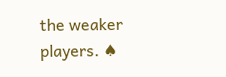the weaker players. ♠